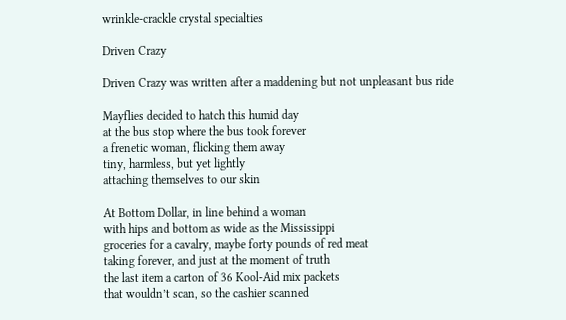wrinkle-crackle crystal specialties

Driven Crazy

Driven Crazy was written after a maddening but not unpleasant bus ride

Mayflies decided to hatch this humid day
at the bus stop where the bus took forever
a frenetic woman, flicking them away
tiny, harmless, but yet lightly
attaching themselves to our skin

At Bottom Dollar, in line behind a woman
with hips and bottom as wide as the Mississippi
groceries for a cavalry, maybe forty pounds of red meat
taking forever, and just at the moment of truth
the last item a carton of 36 Kool-Aid mix packets
that wouldn’t scan, so the cashier scanned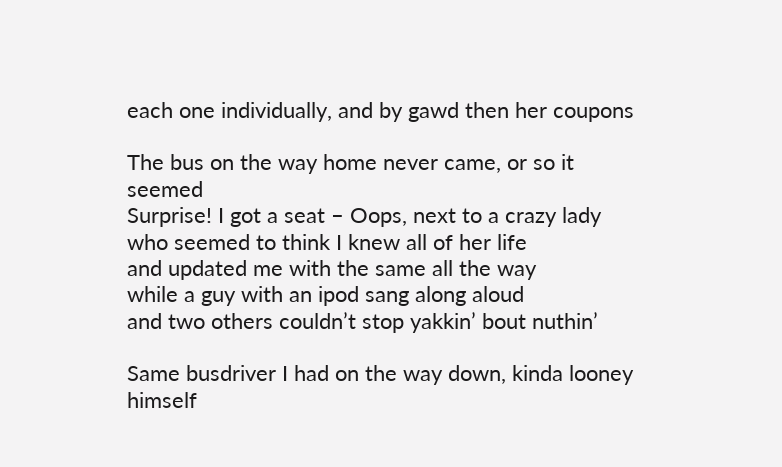each one individually, and by gawd then her coupons

The bus on the way home never came, or so it seemed
Surprise! I got a seat – Oops, next to a crazy lady
who seemed to think I knew all of her life
and updated me with the same all the way
while a guy with an ipod sang along aloud
and two others couldn’t stop yakkin’ bout nuthin’

Same busdriver I had on the way down, kinda looney himself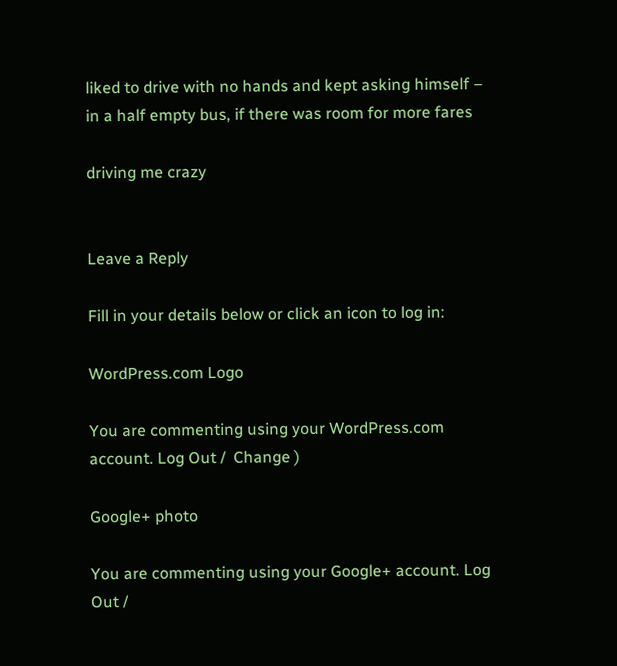liked to drive with no hands and kept asking himself –
in a half empty bus, if there was room for more fares

driving me crazy


Leave a Reply

Fill in your details below or click an icon to log in:

WordPress.com Logo

You are commenting using your WordPress.com account. Log Out /  Change )

Google+ photo

You are commenting using your Google+ account. Log Out /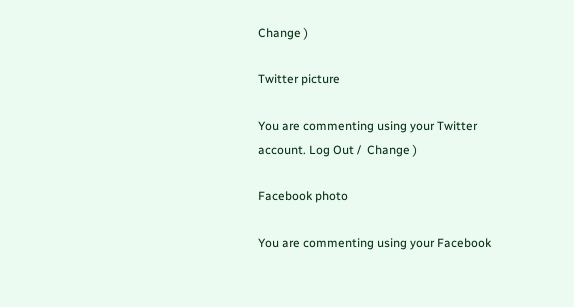Change )

Twitter picture

You are commenting using your Twitter account. Log Out /  Change )

Facebook photo

You are commenting using your Facebook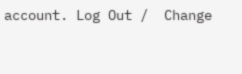account. Log Out /  Change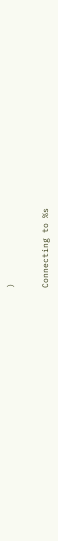)


Connecting to %s